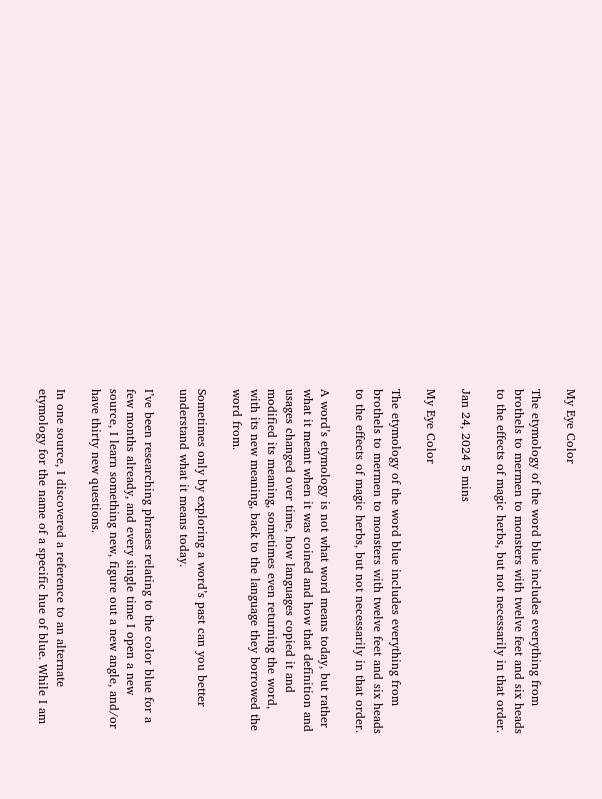My Eye Color

The etymology of the word blue includes everything from brothels to mermen to monsters with twelve feet and six heads to the effects of magic herbs, but not necessarily in that order.

Jan 24, 2024 5 mins

My Eye Color

The etymology of the word blue includes everything from brothels to mermen to monsters with twelve feet and six heads to the effects of magic herbs, but not necessarily in that order.

A word’s etymology is not what word means today, but rather what it meant when it was coined and how that definition and usages changed over time, how languages copied it and modified its meaning, sometimes even returning the word, with its new meaning, back to the language they borrowed the word from.

Sometimes only by exploring a word’s past can you better understand what it means today.

I’ve been researching phrases relating to the color blue for a few months already, and every single time I open a new source, I learn something new, figure out a new angle, and/or have thirty new questions.

In one source, I discovered a reference to an alternate etymology for the name of a specific hue of blue. While I am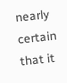nearly certain that it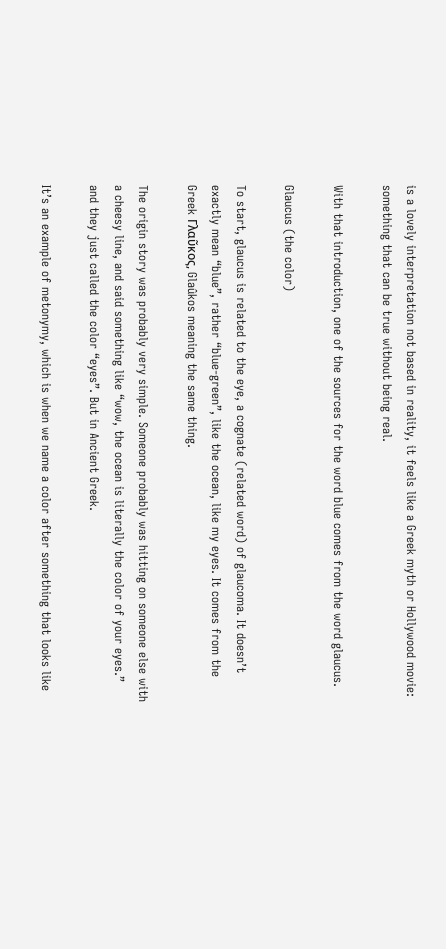is a lovely interpretation not based in reality, it feels like a Greek myth or Hollywood movie: something that can be true without being real.

With that introduction, one of the sources for the word blue comes from the word glaucus.

Glaucus (the color)

To start, glaucus is related to the eye, a cognate (related word) of glaucoma. It doesn’t exactly mean “blue”, rather “blue-green”, like the ocean, like my eyes. It comes from the Greek Γλαῦκος, Glaûkos meaning the same thing.

The origin story was probably very simple. Someone probably was hitting on someone else with a cheesy line, and said something like “wow, the ocean is literally the color of your eyes.” and they just called the color “eyes”. But in Ancient Greek.

It’s an example of metonymy, which is when we name a color after something that looks like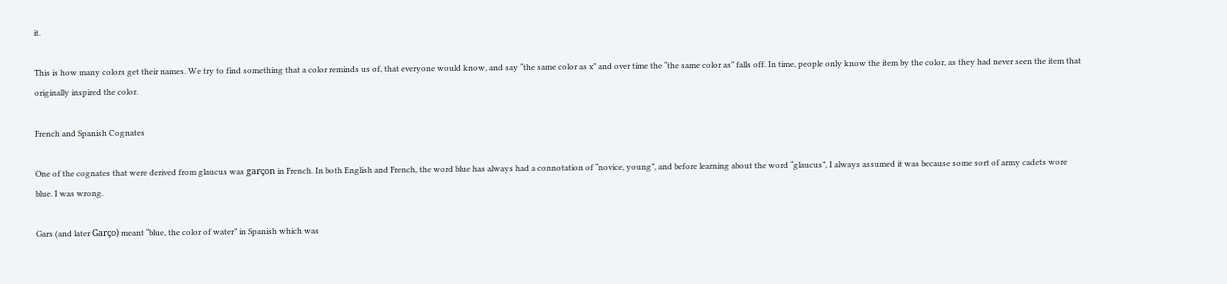it.

This is how many colors get their names. We try to find something that a color reminds us of, that everyone would know, and say “the same color as x” and over time the “the same color as” falls off. In time, people only know the item by the color, as they had never seen the item that originally inspired the color.

French and Spanish Cognates

One of the cognates that were derived from glaucus was garçon in French. In both English and French, the word blue has always had a connotation of “novice, young”, and before learning about the word “glaucus”, I always assumed it was because some sort of army cadets wore blue. I was wrong.

Gars (and later Garço) meant “blue, the color of water” in Spanish which was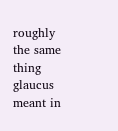roughly the same thing glaucus meant in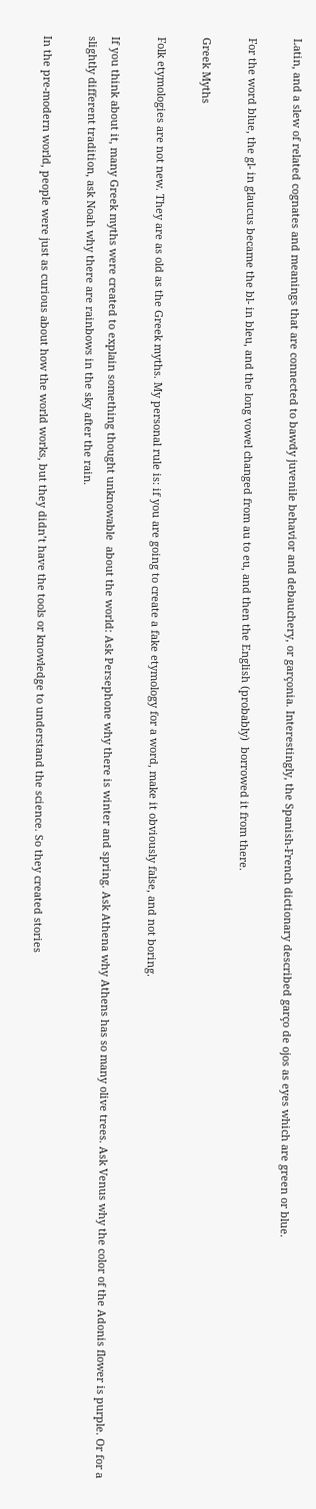Latin, and a slew of related cognates and meanings that are connected to bawdy juvenile behavior and debauchery, or garçonia. Interestingly, the Spanish-French dictionary described garço de ojos as eyes which are green or blue.

For the word blue, the gl- in glaucus became the bl- in bleu, and the long vowel changed from au to eu, and then the English (probably)  borrowed it from there.

Greek Myths

Folk etymologies are not new. They are as old as the Greek myths. My personal rule is: if you are going to create a fake etymology for a word, make it obviously false, and not boring.

If you think about it, many Greek myths were created to explain something thought unknowable  about the world: Ask Persephone why there is winter and spring. Ask Athena why Athens has so many olive trees. Ask Venus why the color of the Adonis flower is purple. Or for a slightly different tradition, ask Noah why there are rainbows in the sky after the rain.

In the pre-modern world, people were just as curious about how the world works, but they didn’t have the tools or knowledge to understand the science. So they created stories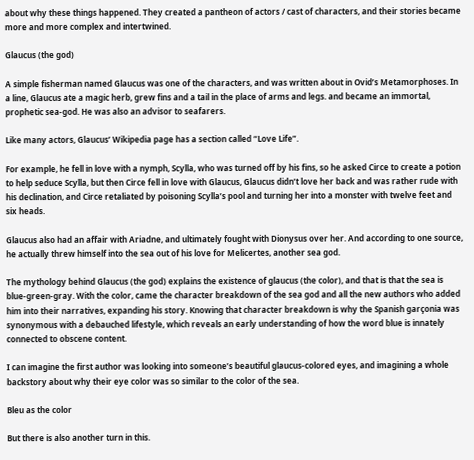about why these things happened. They created a pantheon of actors / cast of characters, and their stories became more and more complex and intertwined.

Glaucus (the god)

A simple fisherman named Glaucus was one of the characters, and was written about in Ovid’s Metamorphoses. In a line, Glaucus ate a magic herb, grew fins and a tail in the place of arms and legs. and became an immortal, prophetic sea-god. He was also an advisor to seafarers.

Like many actors, Glaucus’ Wikipedia page has a section called “Love Life”.

For example, he fell in love with a nymph, Scylla, who was turned off by his fins, so he asked Circe to create a potion to help seduce Scylla, but then Circe fell in love with Glaucus, Glaucus didn’t love her back and was rather rude with his declination, and Circe retaliated by poisoning Scylla’s pool and turning her into a monster with twelve feet and six heads.

Glaucus also had an affair with Ariadne, and ultimately fought with Dionysus over her. And according to one source, he actually threw himself into the sea out of his love for Melicertes, another sea god.

The mythology behind Glaucus (the god) explains the existence of glaucus (the color), and that is that the sea is blue-green-gray. With the color, came the character breakdown of the sea god and all the new authors who added him into their narratives, expanding his story. Knowing that character breakdown is why the Spanish garçonia was synonymous with a debauched lifestyle, which reveals an early understanding of how the word blue is innately connected to obscene content.

I can imagine the first author was looking into someone’s beautiful glaucus-colored eyes, and imagining a whole backstory about why their eye color was so similar to the color of the sea.

Bleu as the color

But there is also another turn in this.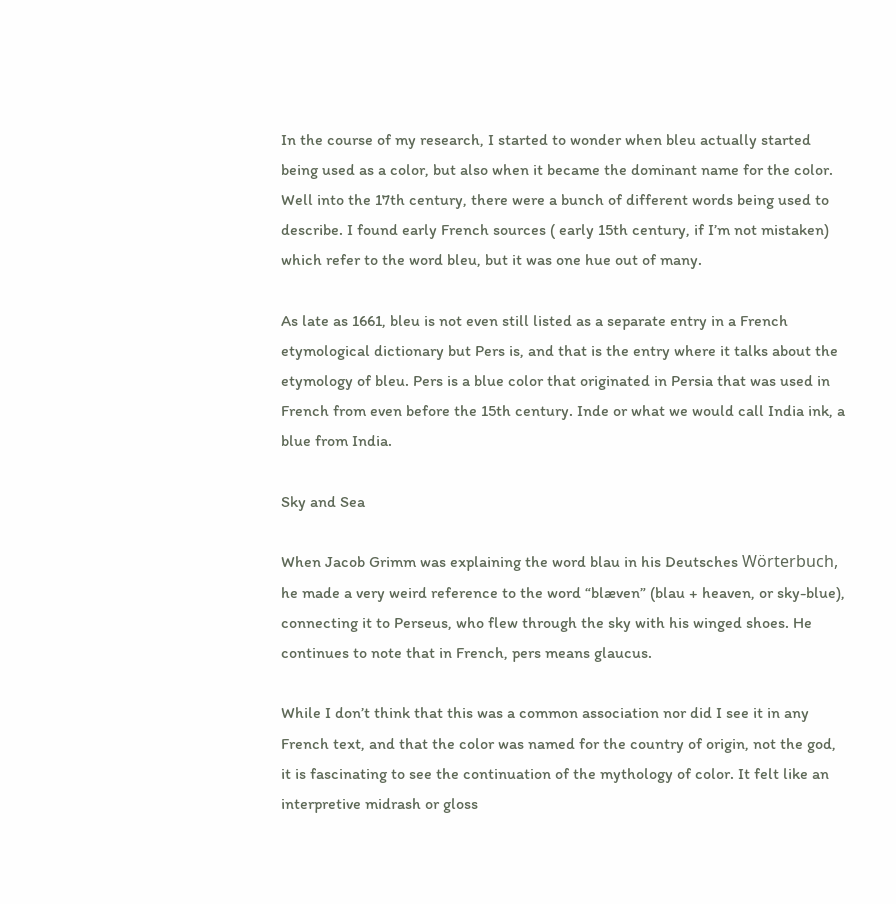In the course of my research, I started to wonder when bleu actually started being used as a color, but also when it became the dominant name for the color. Well into the 17th century, there were a bunch of different words being used to describe. I found early French sources ( early 15th century, if I’m not mistaken) which refer to the word bleu, but it was one hue out of many.

As late as 1661, bleu is not even still listed as a separate entry in a French etymological dictionary but Pers is, and that is the entry where it talks about the etymology of bleu. Pers is a blue color that originated in Persia that was used in French from even before the 15th century. Inde or what we would call India ink, a blue from India.

Sky and Sea

When Jacob Grimm was explaining the word blau in his Deutsches Wörterbuch, he made a very weird reference to the word “blæven” (blau + heaven, or sky-blue), connecting it to Perseus, who flew through the sky with his winged shoes. He continues to note that in French, pers means glaucus.

While I don’t think that this was a common association nor did I see it in any French text, and that the color was named for the country of origin, not the god, it is fascinating to see the continuation of the mythology of color. It felt like an interpretive midrash or gloss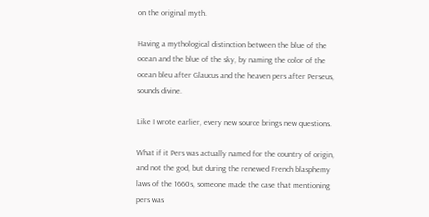on the original myth.

Having a mythological distinction between the blue of the ocean and the blue of the sky, by naming the color of the ocean bleu after Glaucus and the heaven pers after Perseus, sounds divine.

Like I wrote earlier, every new source brings new questions.

What if it Pers was actually named for the country of origin, and not the god, but during the renewed French blasphemy laws of the 1660s, someone made the case that mentioning pers was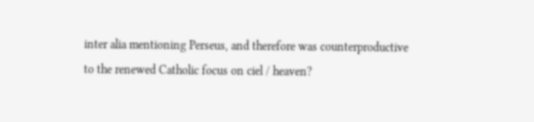inter alia mentioning Perseus, and therefore was counterproductive to the renewed Catholic focus on ciel / heaven?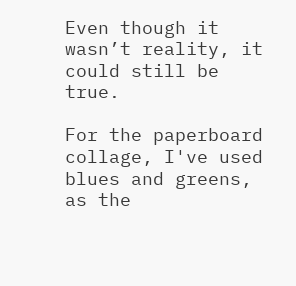Even though it wasn’t reality, it could still be true.

For the paperboard collage, I've used blues and greens, as the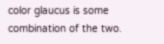color glaucus is some combination of the two.